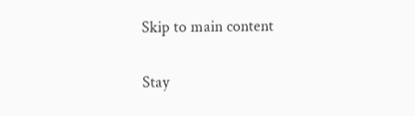Skip to main content

Stay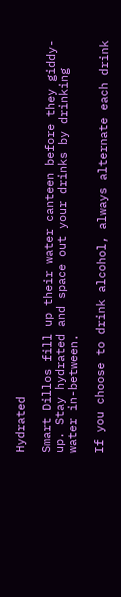Hydrated

Smart Dillos fill up their water canteen before they giddy-up. Stay hydrated and space out your drinks by drinking water in-between.

If you choose to drink alcohol, always alternate each drink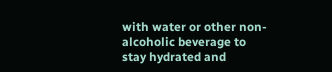with water or other non-alcoholic beverage to stay hydrated and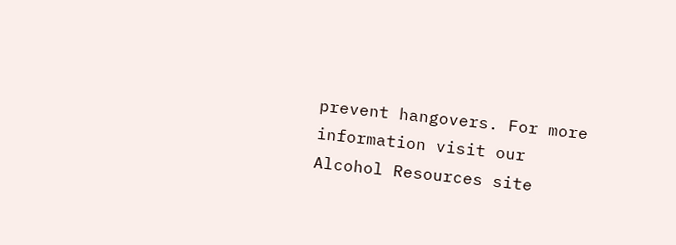prevent hangovers. For more information visit our Alcohol Resources site